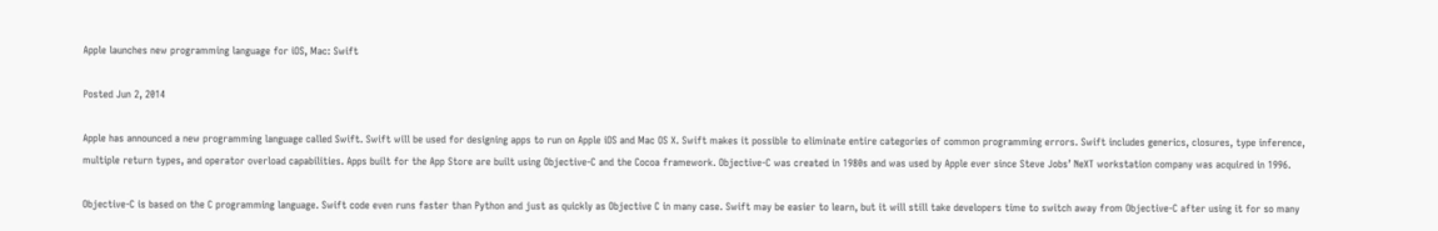Apple launches new programming language for iOS, Mac: Swift

Posted Jun 2, 2014

Apple has announced a new programming language called Swift. Swift will be used for designing apps to run on Apple iOS and Mac OS X. Swift makes it possible to eliminate entire categories of common programming errors. Swift includes generics, closures, type inference, multiple return types, and operator overload capabilities. Apps built for the App Store are built using Objective-C and the Cocoa framework. Objective-C was created in 1980s and was used by Apple ever since Steve Jobs’ NeXT workstation company was acquired in 1996.

Objective-C is based on the C programming language. Swift code even runs faster than Python and just as quickly as Objective C in many case. Swift may be easier to learn, but it will still take developers time to switch away from Objective-C after using it for so many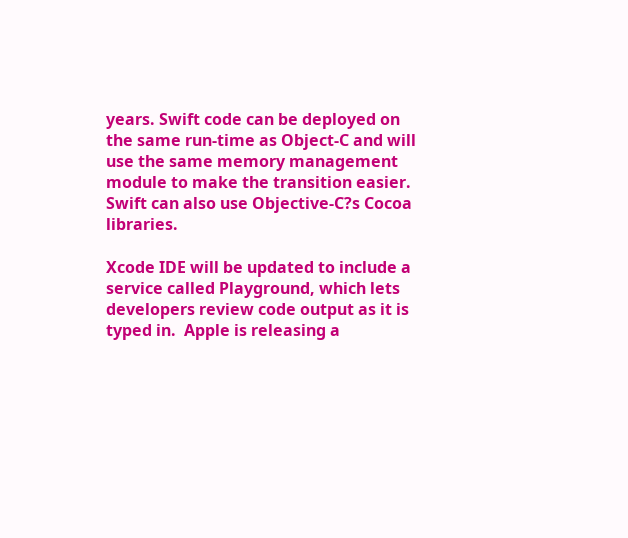years. Swift code can be deployed on the same run-time as Object-C and will use the same memory management module to make the transition easier. Swift can also use Objective-C?s Cocoa libraries.

Xcode IDE will be updated to include a service called Playground, which lets developers review code output as it is typed in.  Apple is releasing a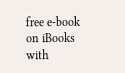free e-book on iBooks with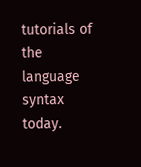tutorials of the language syntax today.